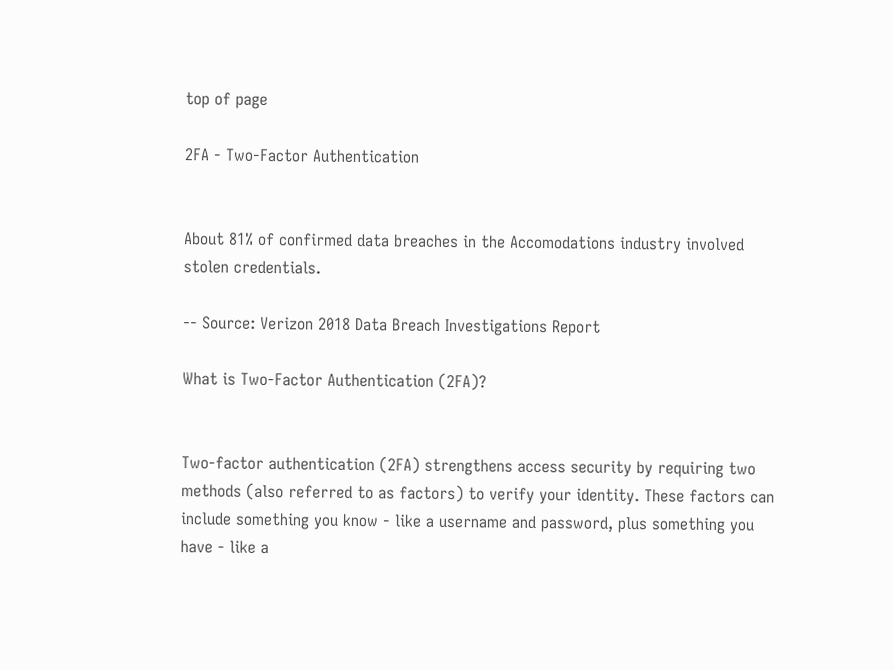top of page

2FA - Two-Factor Authentication


About 81% of confirmed data breaches in the Accomodations industry involved stolen credentials.

-- Source: Verizon 2018 Data Breach Investigations Report

What is Two-Factor Authentication (2FA)?


Two-factor authentication (2FA) strengthens access security by requiring two methods (also referred to as factors) to verify your identity. These factors can include something you know - like a username and password, plus something you have - like a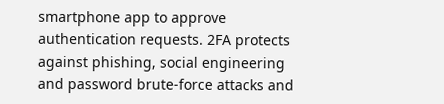smartphone app to approve authentication requests. 2FA protects against phishing, social engineering and password brute-force attacks and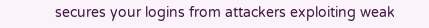secures your logins from attackers exploiting weak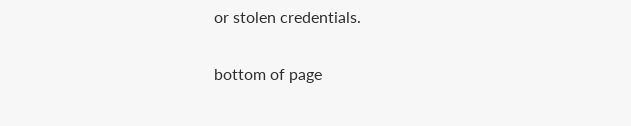or stolen credentials.

bottom of page